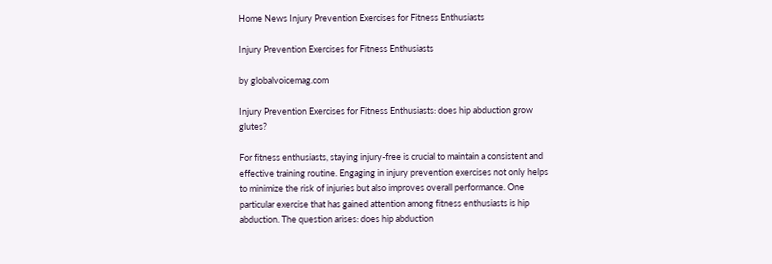Home News Injury Prevention Exercises for Fitness Enthusiasts

Injury Prevention Exercises for Fitness Enthusiasts

by globalvoicemag.com

Injury Prevention Exercises for Fitness Enthusiasts: does hip abduction grow glutes?

For fitness enthusiasts, staying injury-free is crucial to maintain a consistent and effective training routine. Engaging in injury prevention exercises not only helps to minimize the risk of injuries but also improves overall performance. One particular exercise that has gained attention among fitness enthusiasts is hip abduction. The question arises: does hip abduction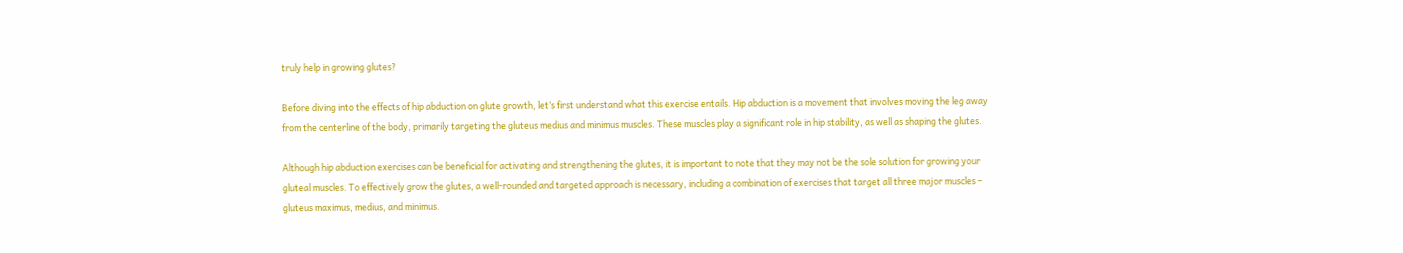truly help in growing glutes?

Before diving into the effects of hip abduction on glute growth, let’s first understand what this exercise entails. Hip abduction is a movement that involves moving the leg away from the centerline of the body, primarily targeting the gluteus medius and minimus muscles. These muscles play a significant role in hip stability, as well as shaping the glutes.

Although hip abduction exercises can be beneficial for activating and strengthening the glutes, it is important to note that they may not be the sole solution for growing your gluteal muscles. To effectively grow the glutes, a well-rounded and targeted approach is necessary, including a combination of exercises that target all three major muscles – gluteus maximus, medius, and minimus.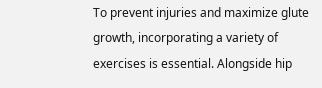To prevent injuries and maximize glute growth, incorporating a variety of exercises is essential. Alongside hip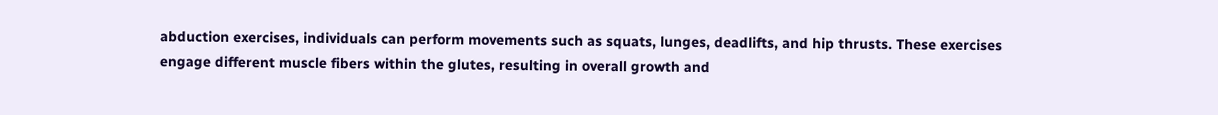abduction exercises, individuals can perform movements such as squats, lunges, deadlifts, and hip thrusts. These exercises engage different muscle fibers within the glutes, resulting in overall growth and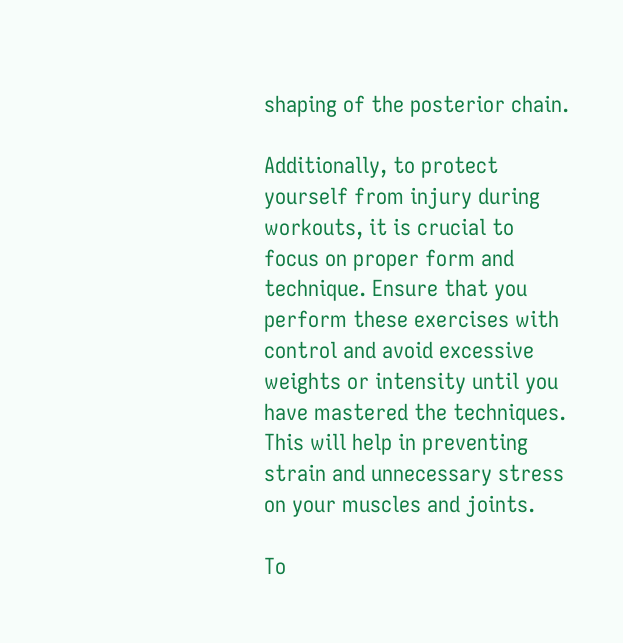shaping of the posterior chain.

Additionally, to protect yourself from injury during workouts, it is crucial to focus on proper form and technique. Ensure that you perform these exercises with control and avoid excessive weights or intensity until you have mastered the techniques. This will help in preventing strain and unnecessary stress on your muscles and joints.

To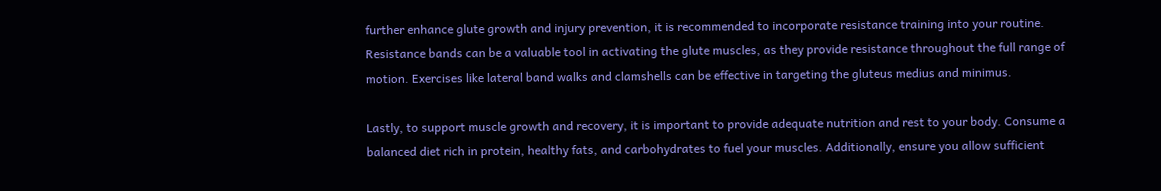further enhance glute growth and injury prevention, it is recommended to incorporate resistance training into your routine. Resistance bands can be a valuable tool in activating the glute muscles, as they provide resistance throughout the full range of motion. Exercises like lateral band walks and clamshells can be effective in targeting the gluteus medius and minimus.

Lastly, to support muscle growth and recovery, it is important to provide adequate nutrition and rest to your body. Consume a balanced diet rich in protein, healthy fats, and carbohydrates to fuel your muscles. Additionally, ensure you allow sufficient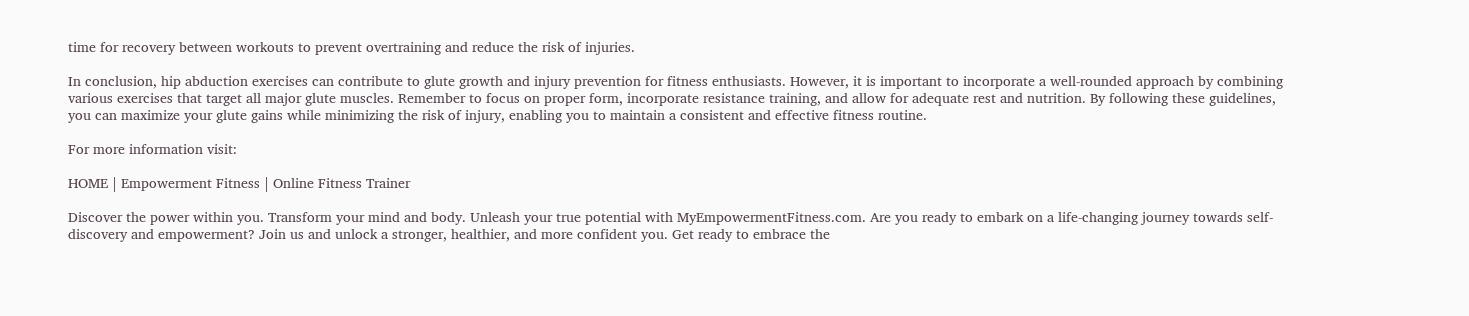time for recovery between workouts to prevent overtraining and reduce the risk of injuries.

In conclusion, hip abduction exercises can contribute to glute growth and injury prevention for fitness enthusiasts. However, it is important to incorporate a well-rounded approach by combining various exercises that target all major glute muscles. Remember to focus on proper form, incorporate resistance training, and allow for adequate rest and nutrition. By following these guidelines, you can maximize your glute gains while minimizing the risk of injury, enabling you to maintain a consistent and effective fitness routine.

For more information visit:

HOME | Empowerment Fitness | Online Fitness Trainer

Discover the power within you. Transform your mind and body. Unleash your true potential with MyEmpowermentFitness.com. Are you ready to embark on a life-changing journey towards self-discovery and empowerment? Join us and unlock a stronger, healthier, and more confident you. Get ready to embrace the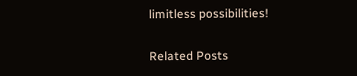limitless possibilities!

Related Posts